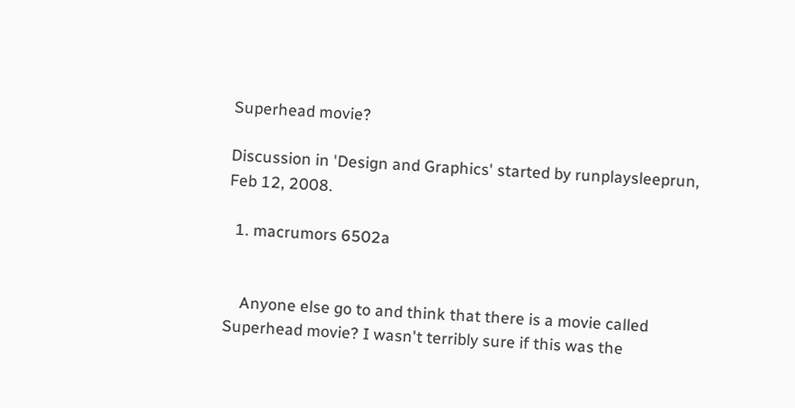Superhead movie?

Discussion in 'Design and Graphics' started by runplaysleeprun, Feb 12, 2008.

  1. macrumors 6502a


    Anyone else go to and think that there is a movie called Superhead movie? I wasn't terribly sure if this was the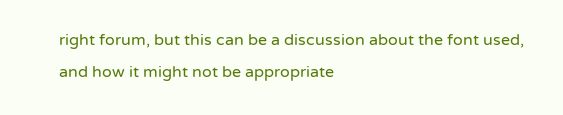right forum, but this can be a discussion about the font used, and how it might not be appropriate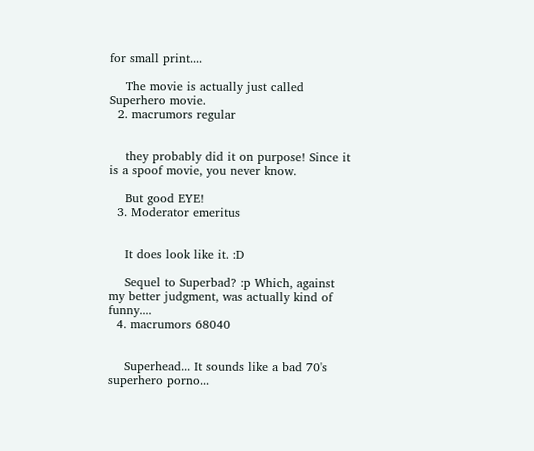for small print....

    The movie is actually just called Superhero movie.
  2. macrumors regular


    they probably did it on purpose! Since it is a spoof movie, you never know.

    But good EYE!
  3. Moderator emeritus


    It does look like it. :D

    Sequel to Superbad? :p Which, against my better judgment, was actually kind of funny....
  4. macrumors 68040


    Superhead... It sounds like a bad 70's superhero porno...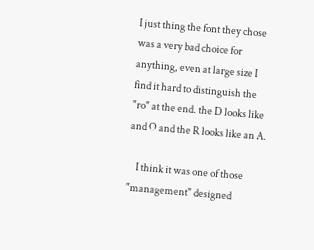I just thing the font they chose was a very bad choice for anything, even at large size I find it hard to distinguish the "ro" at the end. the D looks like and O and the R looks like an A.

    I think it was one of those "management" designed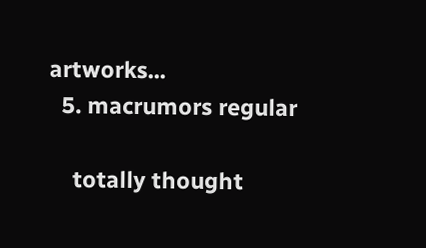artworks...
  5. macrumors regular

    totally thought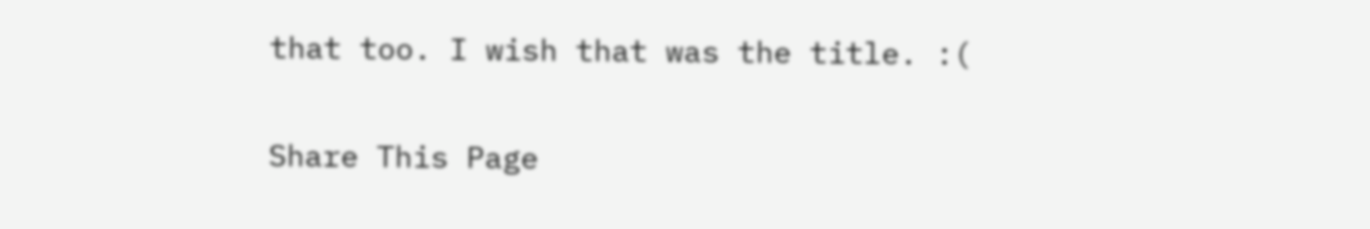that too. I wish that was the title. :(

Share This Page